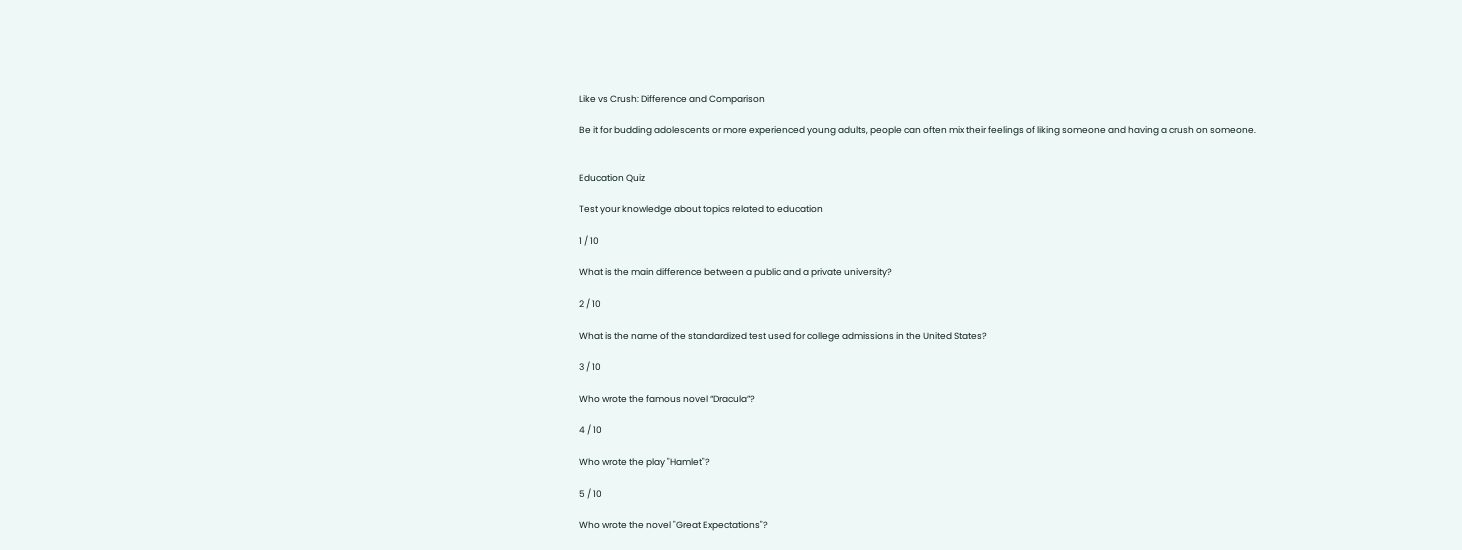Like vs Crush: Difference and Comparison

Be it for budding adolescents or more experienced young adults, people can often mix their feelings of liking someone and having a crush on someone.


Education Quiz

Test your knowledge about topics related to education

1 / 10

What is the main difference between a public and a private university?

2 / 10

What is the name of the standardized test used for college admissions in the United States?

3 / 10

Who wrote the famous novel “Dracula”?

4 / 10

Who wrote the play "Hamlet"?

5 / 10

Who wrote the novel "Great Expectations"?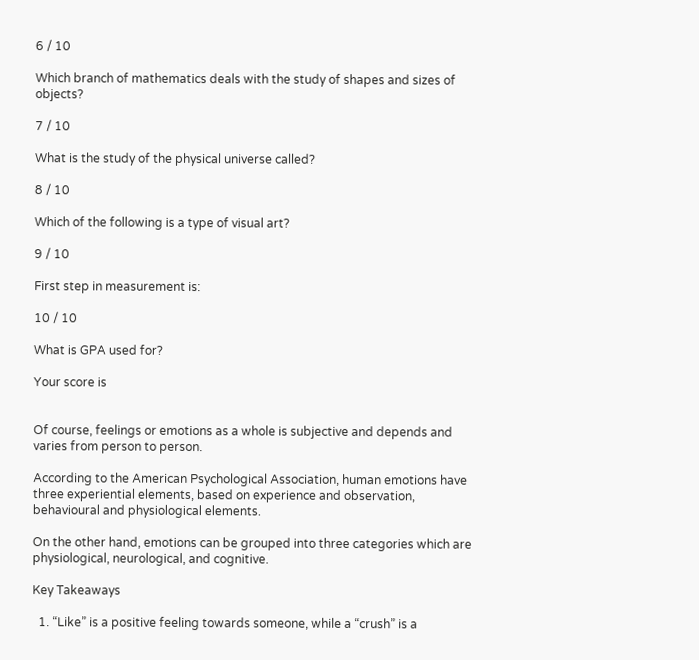6 / 10

Which branch of mathematics deals with the study of shapes and sizes of objects?

7 / 10

What is the study of the physical universe called?

8 / 10

Which of the following is a type of visual art?

9 / 10

First step in measurement is:

10 / 10

What is GPA used for?

Your score is


Of course, feelings or emotions as a whole is subjective and depends and varies from person to person.

According to the American Psychological Association, human emotions have three experiential elements, based on experience and observation, behavioural and physiological elements.

On the other hand, emotions can be grouped into three categories which are physiological, neurological, and cognitive.

Key Takeaways

  1. “Like” is a positive feeling towards someone, while a “crush” is a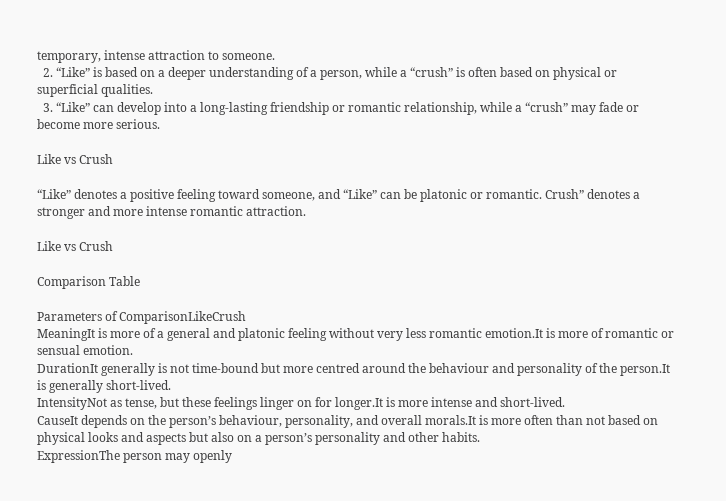temporary, intense attraction to someone.
  2. “Like” is based on a deeper understanding of a person, while a “crush” is often based on physical or superficial qualities.
  3. “Like” can develop into a long-lasting friendship or romantic relationship, while a “crush” may fade or become more serious.

Like vs Crush

“Like” denotes a positive feeling toward someone, and “Like” can be platonic or romantic. Crush” denotes a stronger and more intense romantic attraction.

Like vs Crush

Comparison Table

Parameters of ComparisonLikeCrush
MeaningIt is more of a general and platonic feeling without very less romantic emotion.It is more of romantic or sensual emotion.
DurationIt generally is not time-bound but more centred around the behaviour and personality of the person.It is generally short-lived.
IntensityNot as tense, but these feelings linger on for longer.It is more intense and short-lived.
CauseIt depends on the person’s behaviour, personality, and overall morals.It is more often than not based on physical looks and aspects but also on a person’s personality and other habits.
ExpressionThe person may openly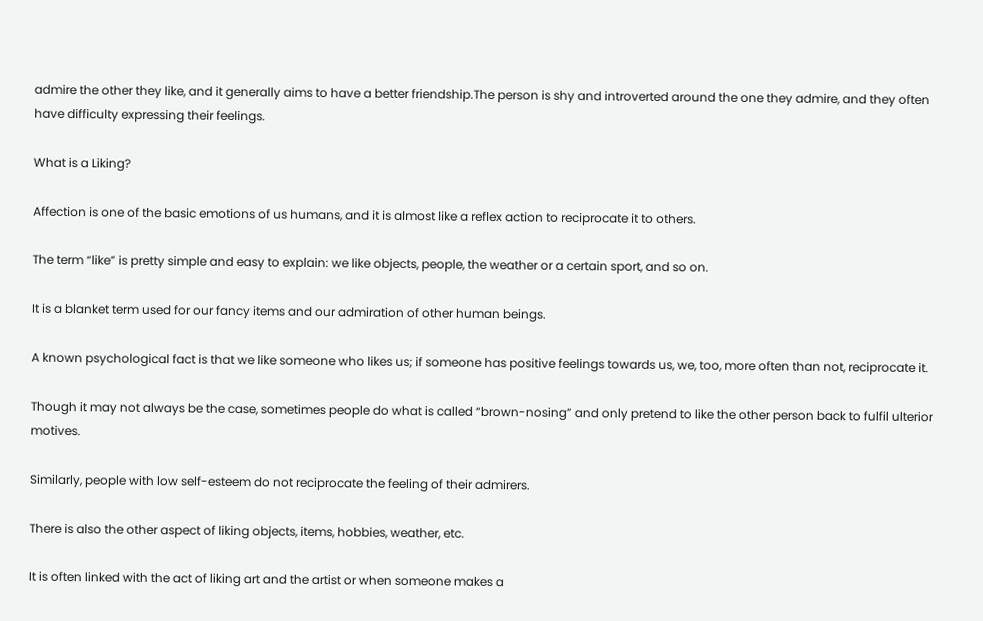admire the other they like, and it generally aims to have a better friendship.The person is shy and introverted around the one they admire, and they often have difficulty expressing their feelings.

What is a Liking?

Affection is one of the basic emotions of us humans, and it is almost like a reflex action to reciprocate it to others.

The term “like” is pretty simple and easy to explain: we like objects, people, the weather or a certain sport, and so on.

It is a blanket term used for our fancy items and our admiration of other human beings.

A known psychological fact is that we like someone who likes us; if someone has positive feelings towards us, we, too, more often than not, reciprocate it.

Though it may not always be the case, sometimes people do what is called “brown-nosing” and only pretend to like the other person back to fulfil ulterior motives.

Similarly, people with low self-esteem do not reciprocate the feeling of their admirers.

There is also the other aspect of liking objects, items, hobbies, weather, etc.

It is often linked with the act of liking art and the artist or when someone makes a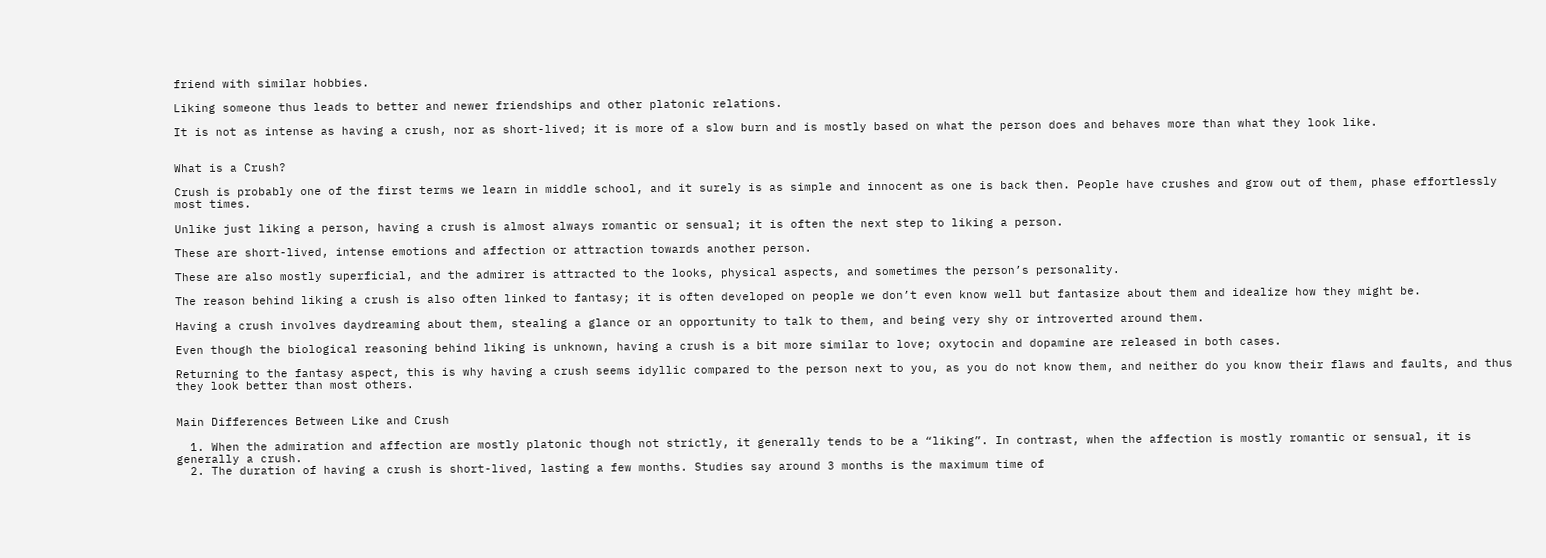friend with similar hobbies.

Liking someone thus leads to better and newer friendships and other platonic relations.

It is not as intense as having a crush, nor as short-lived; it is more of a slow burn and is mostly based on what the person does and behaves more than what they look like.


What is a Crush?

Crush is probably one of the first terms we learn in middle school, and it surely is as simple and innocent as one is back then. People have crushes and grow out of them, phase effortlessly most times.

Unlike just liking a person, having a crush is almost always romantic or sensual; it is often the next step to liking a person.

These are short-lived, intense emotions and affection or attraction towards another person.

These are also mostly superficial, and the admirer is attracted to the looks, physical aspects, and sometimes the person’s personality.

The reason behind liking a crush is also often linked to fantasy; it is often developed on people we don’t even know well but fantasize about them and idealize how they might be.

Having a crush involves daydreaming about them, stealing a glance or an opportunity to talk to them, and being very shy or introverted around them.

Even though the biological reasoning behind liking is unknown, having a crush is a bit more similar to love; oxytocin and dopamine are released in both cases.

Returning to the fantasy aspect, this is why having a crush seems idyllic compared to the person next to you, as you do not know them, and neither do you know their flaws and faults, and thus they look better than most others.


Main Differences Between Like and Crush

  1. When the admiration and affection are mostly platonic though not strictly, it generally tends to be a “liking”. In contrast, when the affection is mostly romantic or sensual, it is generally a crush.
  2. The duration of having a crush is short-lived, lasting a few months. Studies say around 3 months is the maximum time of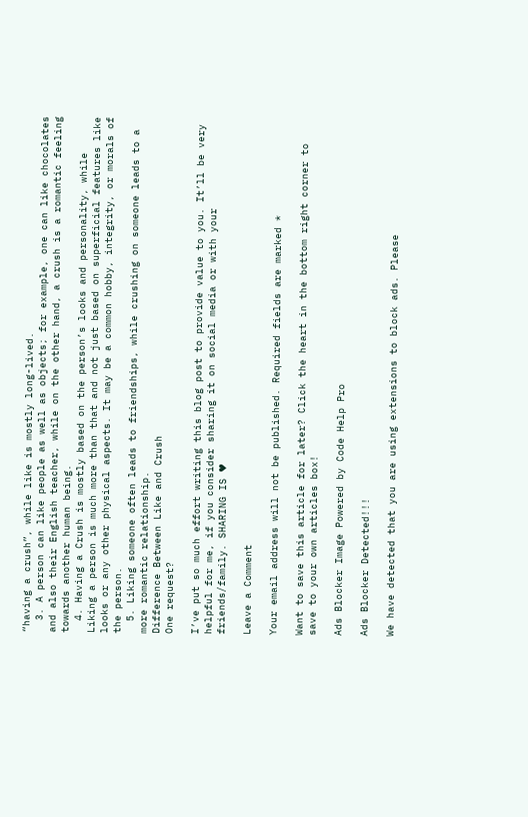“having a crush”, while like is mostly long-lived.
  3. A person can like people as well as objects; for example, one can like chocolates and also their English teacher, while on the other hand, a crush is a romantic feeling towards another human being.
  4. Having a Crush is mostly based on the person’s looks and personality, while Liking a person is much more than that and not just based on superficial features like looks or any other physical aspects. It may be a common hobby, integrity, or morals of the person.
  5. Liking someone often leads to friendships, while crushing on someone leads to a more romantic relationship.
Difference Between Like and Crush
One request?

I’ve put so much effort writing this blog post to provide value to you. It’ll be very helpful for me, if you consider sharing it on social media or with your friends/family. SHARING IS ♥

Leave a Comment

Your email address will not be published. Required fields are marked *

Want to save this article for later? Click the heart in the bottom right corner to save to your own articles box!

Ads Blocker Image Powered by Code Help Pro

Ads Blocker Detected!!!

We have detected that you are using extensions to block ads. Please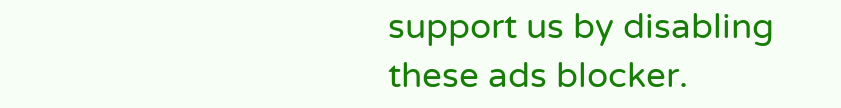support us by disabling these ads blocker.